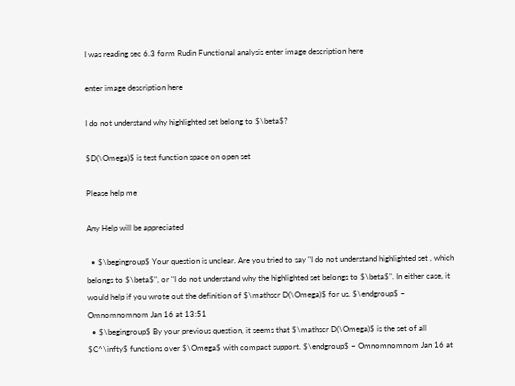I was reading sec 6.3 form Rudin Functional analysis enter image description here

enter image description here

I do not understand why highlighted set belong to $\beta$?

$D(\Omega)$ is test function space on open set

Please help me

Any Help will be appreciated

  • $\begingroup$ Your question is unclear. Are you tried to say "I do not understand highlighted set , which belongs to $\beta$", or "I do not understand why the highlighted set belongs to $\beta$". In either case, it would help if you wrote out the definition of $\mathscr D(\Omega)$ for us. $\endgroup$ – Omnomnomnom Jan 16 at 13:51
  • $\begingroup$ By your previous question, it seems that $\mathscr D(\Omega)$ is the set of all $C^\infty$ functions over $\Omega$ with compact support. $\endgroup$ – Omnomnomnom Jan 16 at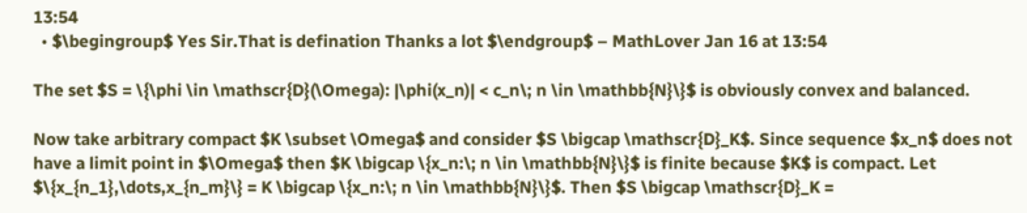13:54
  • $\begingroup$ Yes Sir.That is defination Thanks a lot $\endgroup$ – MathLover Jan 16 at 13:54

The set $S = \{\phi \in \mathscr{D}(\Omega): |\phi(x_n)| < c_n\; n \in \mathbb{N}\}$ is obviously convex and balanced.

Now take arbitrary compact $K \subset \Omega$ and consider $S \bigcap \mathscr{D}_K$. Since sequence $x_n$ does not have a limit point in $\Omega$ then $K \bigcap \{x_n:\; n \in \mathbb{N}\}$ is finite because $K$ is compact. Let $\{x_{n_1},\dots,x_{n_m}\} = K \bigcap \{x_n:\; n \in \mathbb{N}\}$. Then $S \bigcap \mathscr{D}_K =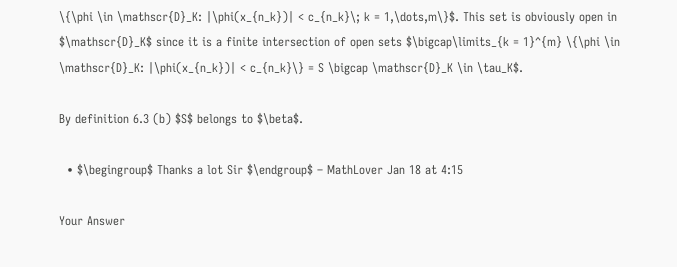\{\phi \in \mathscr{D}_K: |\phi(x_{n_k})| < c_{n_k}\; k = 1,\dots,m\}$. This set is obviously open in $\mathscr{D}_K$ since it is a finite intersection of open sets $\bigcap\limits_{k = 1}^{m} \{\phi \in \mathscr{D}_K: |\phi(x_{n_k})| < c_{n_k}\} = S \bigcap \mathscr{D}_K \in \tau_K$.

By definition 6.3 (b) $S$ belongs to $\beta$.

  • $\begingroup$ Thanks a lot Sir $\endgroup$ – MathLover Jan 18 at 4:15

Your Answer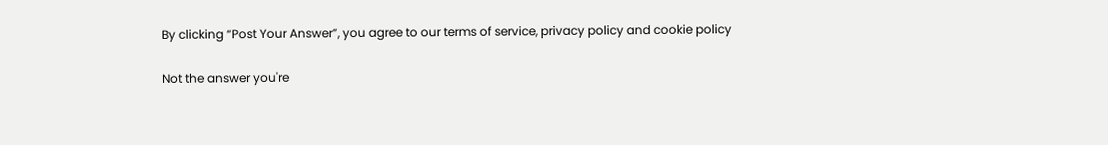By clicking “Post Your Answer”, you agree to our terms of service, privacy policy and cookie policy

Not the answer you're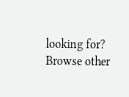looking for? Browse other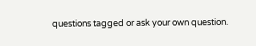questions tagged or ask your own question.